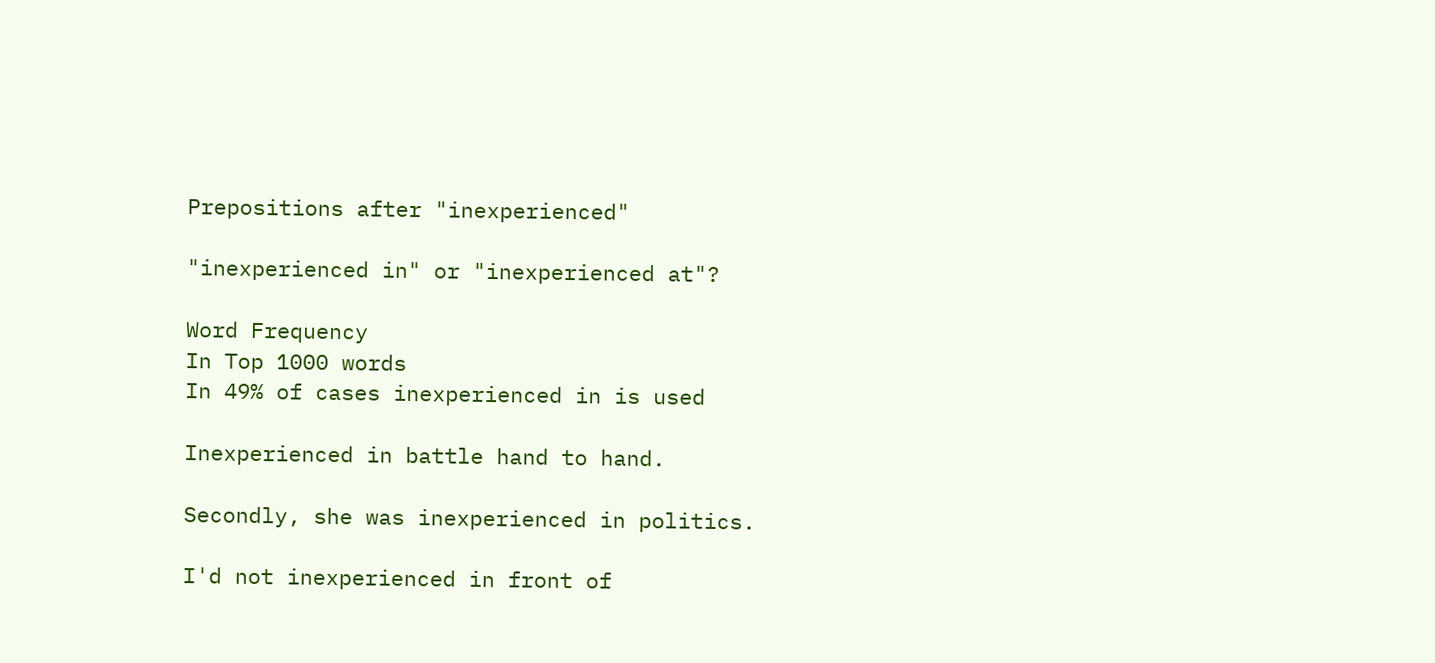Prepositions after "inexperienced"

"inexperienced in" or "inexperienced at"?

Word Frequency
In Top 1000 words
In 49% of cases inexperienced in is used

Inexperienced in battle hand to hand.

Secondly, she was inexperienced in politics.

I'd not inexperienced in front of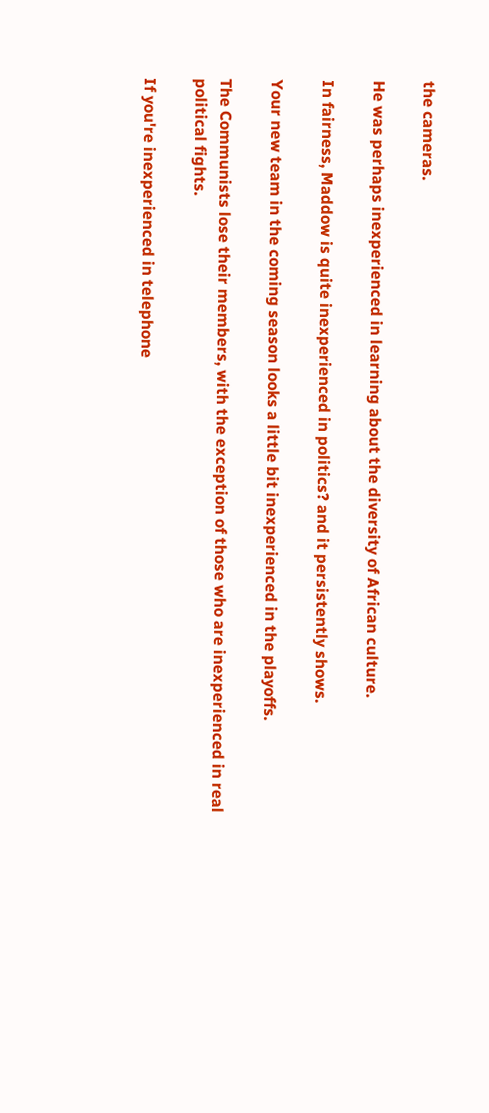the cameras.

He was perhaps inexperienced in learning about the diversity of African culture.

In fairness, Maddow is quite inexperienced in politics? and it persistently shows.

Your new team in the coming season looks a little bit inexperienced in the playoffs.

The Communists lose their members, with the exception of those who are inexperienced in real political fights.

If you're inexperienced in telephone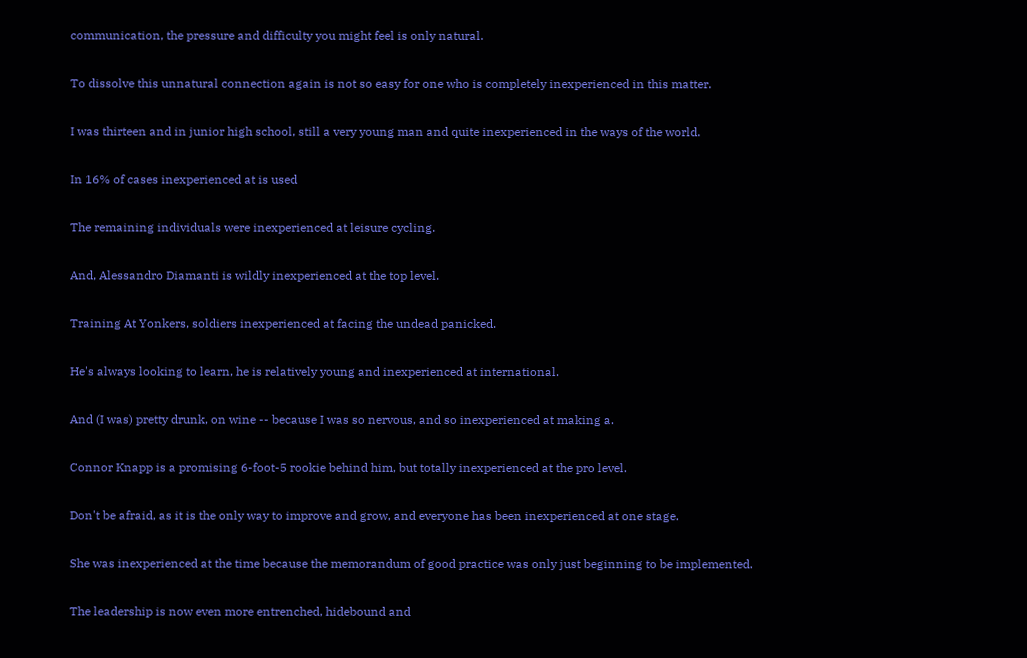communication, the pressure and difficulty you might feel is only natural.

To dissolve this unnatural connection again is not so easy for one who is completely inexperienced in this matter.

I was thirteen and in junior high school, still a very young man and quite inexperienced in the ways of the world.

In 16% of cases inexperienced at is used

The remaining individuals were inexperienced at leisure cycling.

And, Alessandro Diamanti is wildly inexperienced at the top level.

Training At Yonkers, soldiers inexperienced at facing the undead panicked.

He's always looking to learn, he is relatively young and inexperienced at international.

And (I was) pretty drunk, on wine -- because I was so nervous, and so inexperienced at making a.

Connor Knapp is a promising 6-foot-5 rookie behind him, but totally inexperienced at the pro level.

Don't be afraid, as it is the only way to improve and grow, and everyone has been inexperienced at one stage.

She was inexperienced at the time because the memorandum of good practice was only just beginning to be implemented.

The leadership is now even more entrenched, hidebound and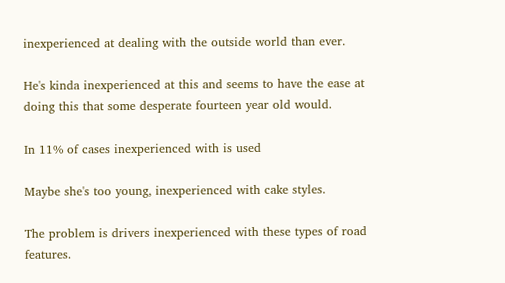inexperienced at dealing with the outside world than ever.

He's kinda inexperienced at this and seems to have the ease at doing this that some desperate fourteen year old would.

In 11% of cases inexperienced with is used

Maybe she's too young, inexperienced with cake styles.

The problem is drivers inexperienced with these types of road features.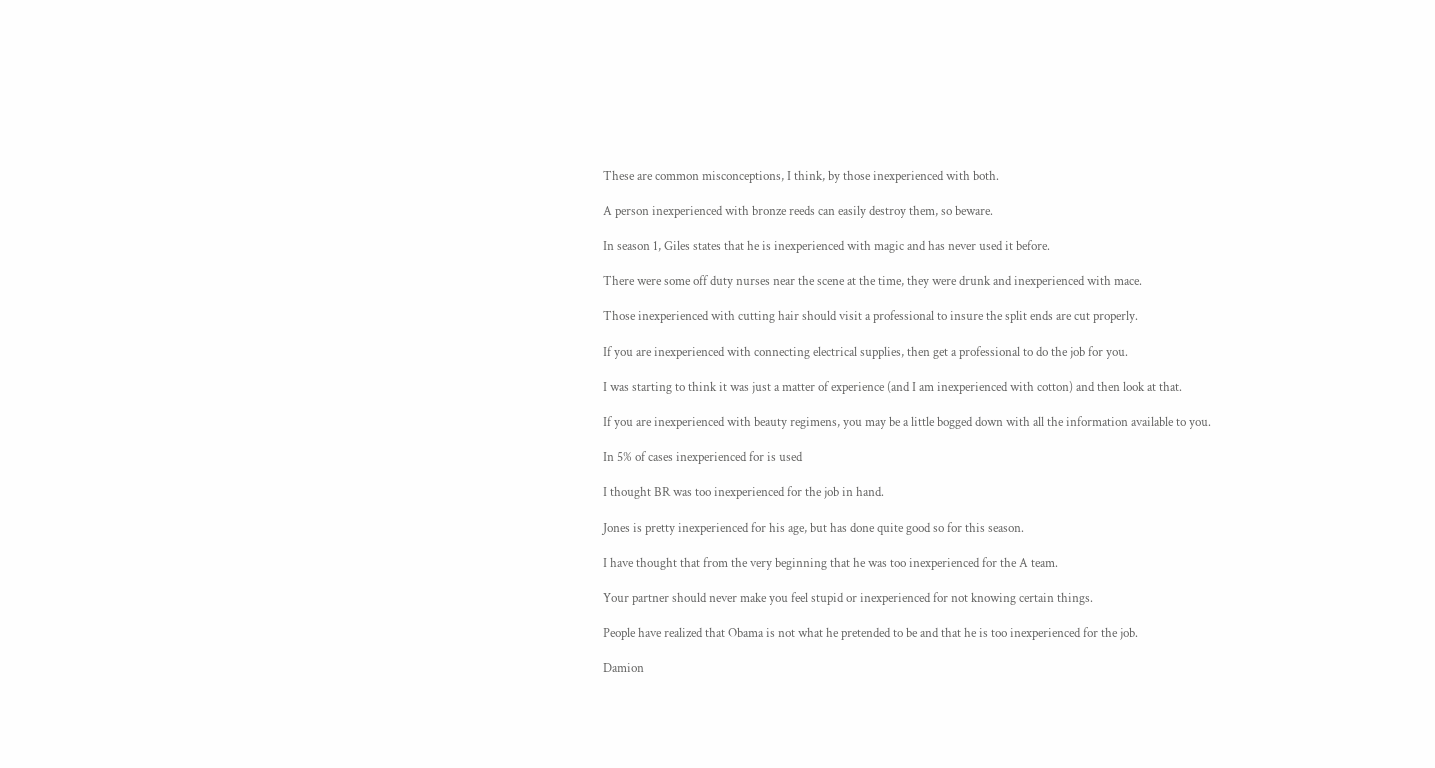These are common misconceptions, I think, by those inexperienced with both.

A person inexperienced with bronze reeds can easily destroy them, so beware.

In season 1, Giles states that he is inexperienced with magic and has never used it before.

There were some off duty nurses near the scene at the time, they were drunk and inexperienced with mace.

Those inexperienced with cutting hair should visit a professional to insure the split ends are cut properly.

If you are inexperienced with connecting electrical supplies, then get a professional to do the job for you.

I was starting to think it was just a matter of experience (and I am inexperienced with cotton) and then look at that.

If you are inexperienced with beauty regimens, you may be a little bogged down with all the information available to you.

In 5% of cases inexperienced for is used

I thought BR was too inexperienced for the job in hand.

Jones is pretty inexperienced for his age, but has done quite good so for this season.

I have thought that from the very beginning that he was too inexperienced for the A team.

Your partner should never make you feel stupid or inexperienced for not knowing certain things.

People have realized that Obama is not what he pretended to be and that he is too inexperienced for the job.

Damion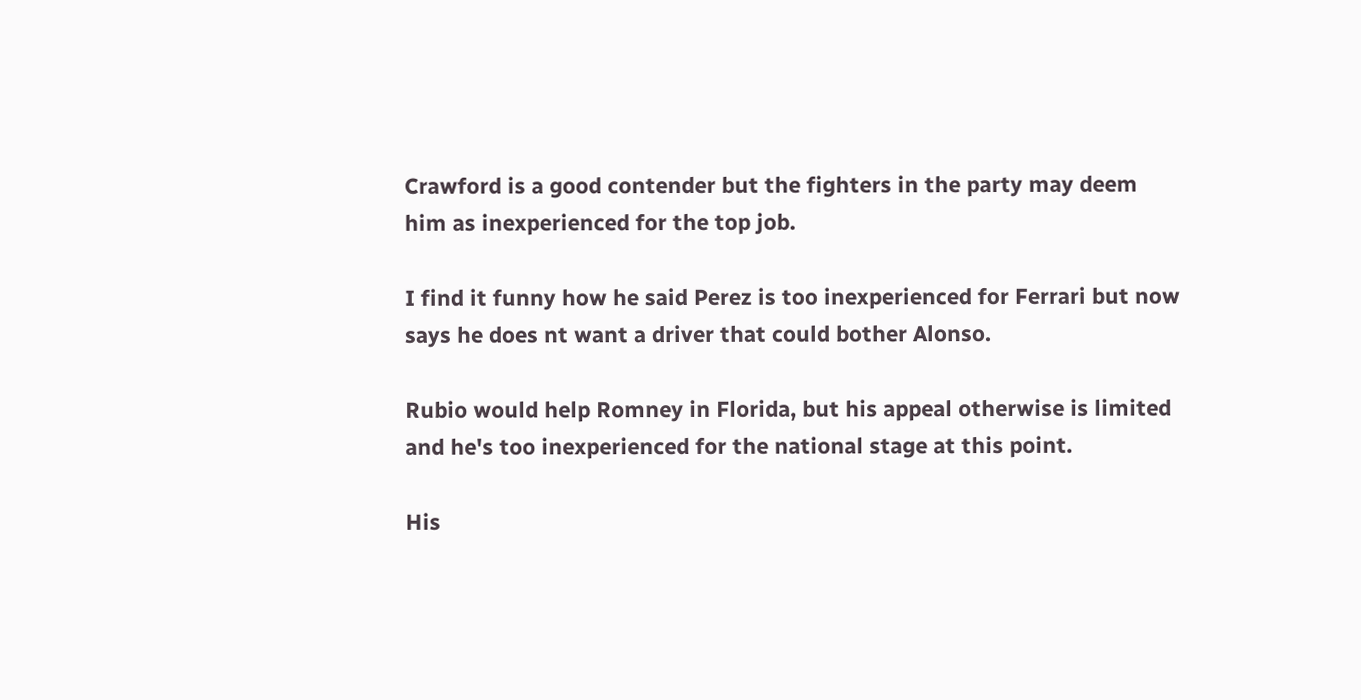Crawford is a good contender but the fighters in the party may deem him as inexperienced for the top job.

I find it funny how he said Perez is too inexperienced for Ferrari but now says he does nt want a driver that could bother Alonso.

Rubio would help Romney in Florida, but his appeal otherwise is limited and he's too inexperienced for the national stage at this point.

His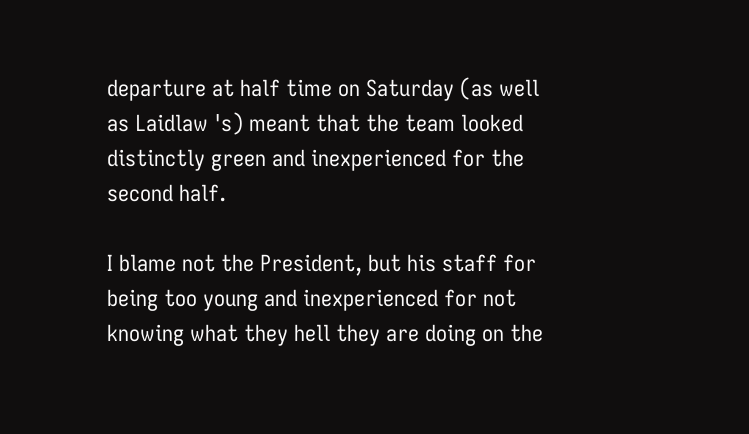departure at half time on Saturday (as well as Laidlaw 's) meant that the team looked distinctly green and inexperienced for the second half.

I blame not the President, but his staff for being too young and inexperienced for not knowing what they hell they are doing on the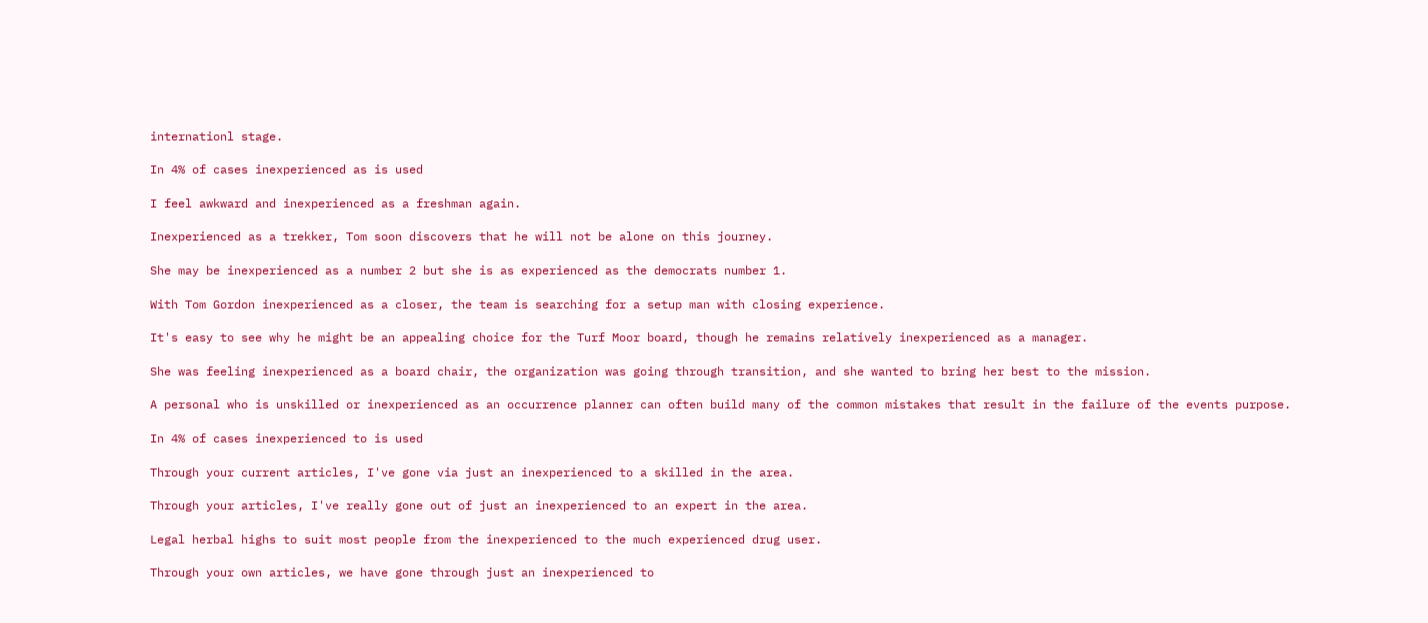internationl stage.

In 4% of cases inexperienced as is used

I feel awkward and inexperienced as a freshman again.

Inexperienced as a trekker, Tom soon discovers that he will not be alone on this journey.

She may be inexperienced as a number 2 but she is as experienced as the democrats number 1.

With Tom Gordon inexperienced as a closer, the team is searching for a setup man with closing experience.

It's easy to see why he might be an appealing choice for the Turf Moor board, though he remains relatively inexperienced as a manager.

She was feeling inexperienced as a board chair, the organization was going through transition, and she wanted to bring her best to the mission.

A personal who is unskilled or inexperienced as an occurrence planner can often build many of the common mistakes that result in the failure of the events purpose.

In 4% of cases inexperienced to is used

Through your current articles, I've gone via just an inexperienced to a skilled in the area.

Through your articles, I've really gone out of just an inexperienced to an expert in the area.

Legal herbal highs to suit most people from the inexperienced to the much experienced drug user.

Through your own articles, we have gone through just an inexperienced to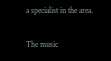a specialist in the area.

The music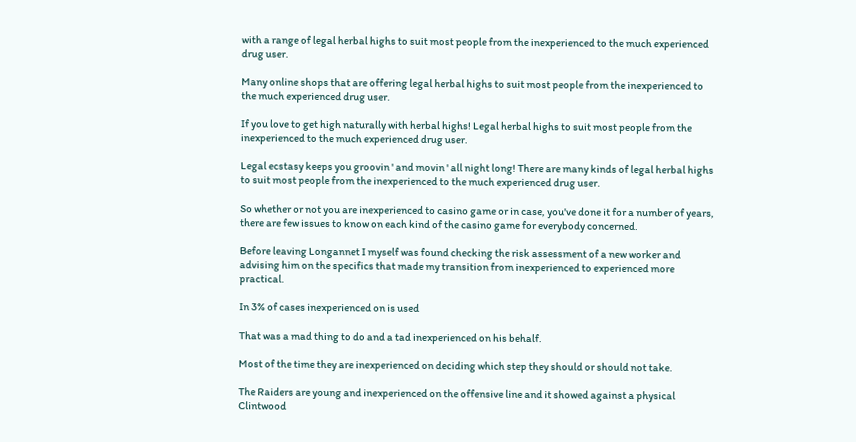with a range of legal herbal highs to suit most people from the inexperienced to the much experienced drug user.

Many online shops that are offering legal herbal highs to suit most people from the inexperienced to the much experienced drug user.

If you love to get high naturally with herbal highs! Legal herbal highs to suit most people from the inexperienced to the much experienced drug user.

Legal ecstasy keeps you groovin ' and movin ' all night long! There are many kinds of legal herbal highs to suit most people from the inexperienced to the much experienced drug user.

So whether or not you are inexperienced to casino game or in case, you've done it for a number of years, there are few issues to know on each kind of the casino game for everybody concerned.

Before leaving Longannet I myself was found checking the risk assessment of a new worker and advising him on the specifics that made my transition from inexperienced to experienced more practical.

In 3% of cases inexperienced on is used

That was a mad thing to do and a tad inexperienced on his behalf.

Most of the time they are inexperienced on deciding which step they should or should not take.

The Raiders are young and inexperienced on the offensive line and it showed against a physical Clintwood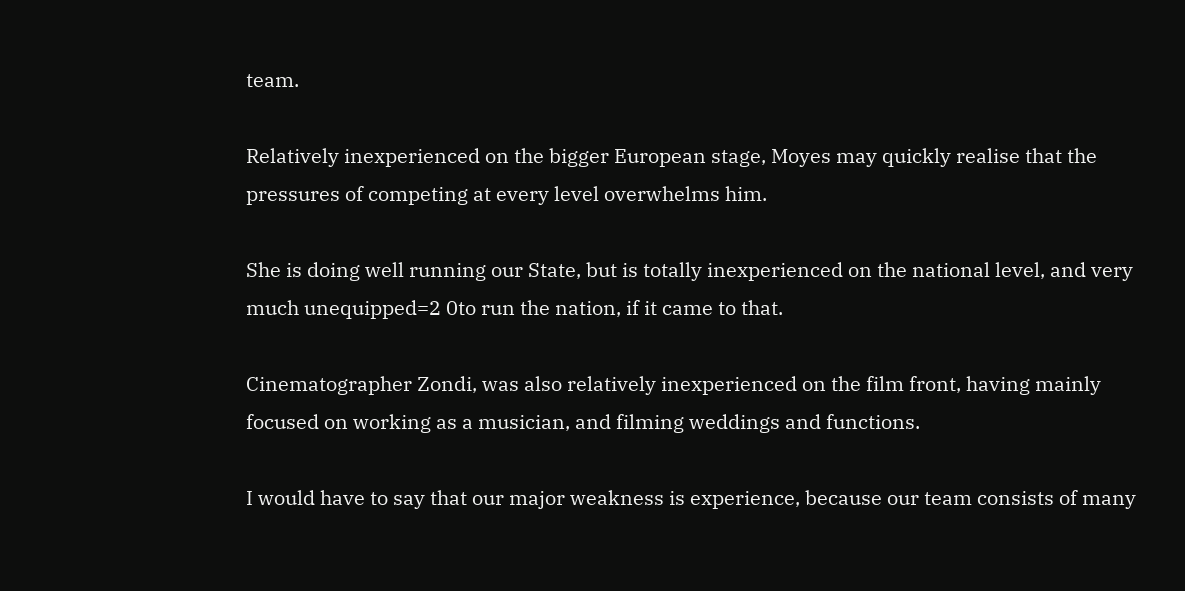team.

Relatively inexperienced on the bigger European stage, Moyes may quickly realise that the pressures of competing at every level overwhelms him.

She is doing well running our State, but is totally inexperienced on the national level, and very much unequipped=2 0to run the nation, if it came to that.

Cinematographer Zondi, was also relatively inexperienced on the film front, having mainly focused on working as a musician, and filming weddings and functions.

I would have to say that our major weakness is experience, because our team consists of many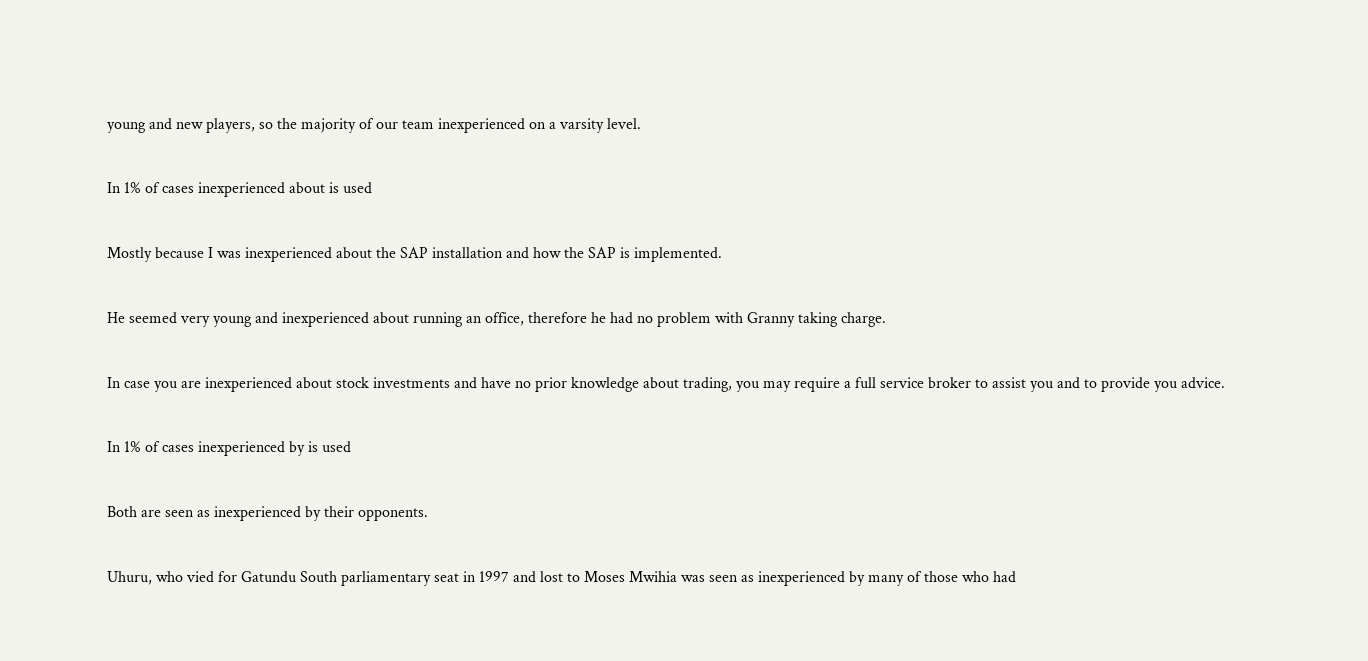young and new players, so the majority of our team inexperienced on a varsity level.

In 1% of cases inexperienced about is used

Mostly because I was inexperienced about the SAP installation and how the SAP is implemented.

He seemed very young and inexperienced about running an office, therefore he had no problem with Granny taking charge.

In case you are inexperienced about stock investments and have no prior knowledge about trading, you may require a full service broker to assist you and to provide you advice.

In 1% of cases inexperienced by is used

Both are seen as inexperienced by their opponents.

Uhuru, who vied for Gatundu South parliamentary seat in 1997 and lost to Moses Mwihia was seen as inexperienced by many of those who had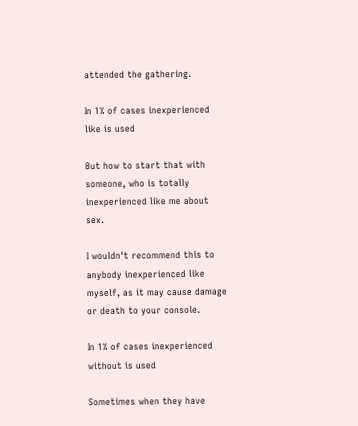attended the gathering.

In 1% of cases inexperienced like is used

But how to start that with someone, who is totally inexperienced like me about sex.

I wouldn't recommend this to anybody inexperienced like myself, as it may cause damage or death to your console.

In 1% of cases inexperienced without is used

Sometimes when they have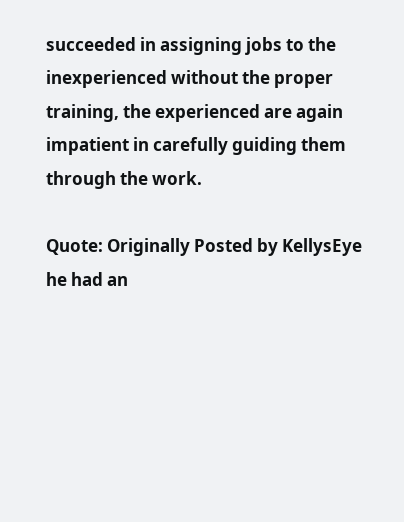succeeded in assigning jobs to the inexperienced without the proper training, the experienced are again impatient in carefully guiding them through the work.

Quote: Originally Posted by KellysEye he had an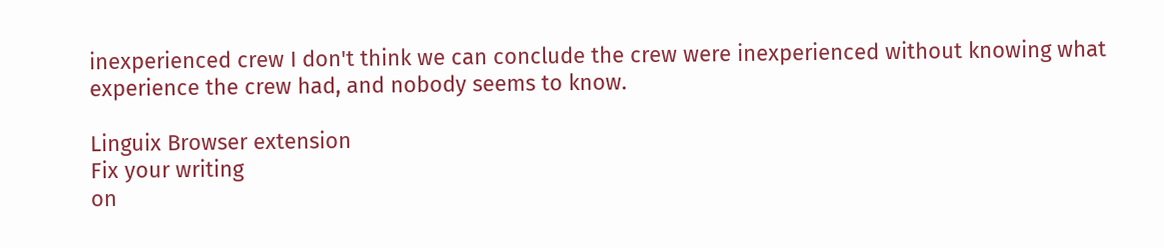inexperienced crew I don't think we can conclude the crew were inexperienced without knowing what experience the crew had, and nobody seems to know.

Linguix Browser extension
Fix your writing
on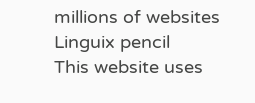millions of websites
Linguix pencil
This website uses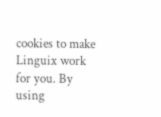cookies to make Linguix work for you. By using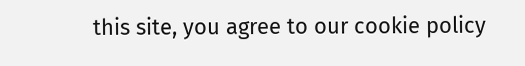this site, you agree to our cookie policy